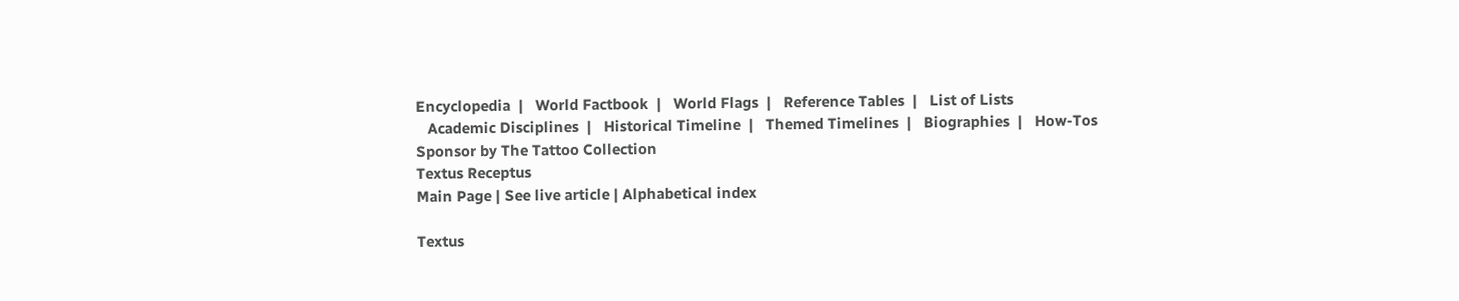Encyclopedia  |   World Factbook  |   World Flags  |   Reference Tables  |   List of Lists
   Academic Disciplines  |   Historical Timeline  |   Themed Timelines  |   Biographies  |   How-Tos
Sponsor by The Tattoo Collection
Textus Receptus
Main Page | See live article | Alphabetical index

Textus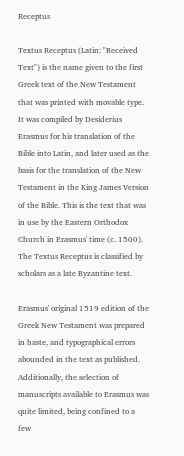Receptus

Textus Receptus (Latin: "Received Text") is the name given to the first Greek text of the New Testament that was printed with movable type. It was compiled by Desiderius Erasmus for his translation of the Bible into Latin, and later used as the basis for the translation of the New Testament in the King James Version of the Bible. This is the text that was in use by the Eastern Orthodox Church in Erasmus' time (c. 1500). The Textus Receptus is classified by scholars as a late Byzantine text.

Erasmus' original 1519 edition of the Greek New Testament was prepared in haste, and typographical errors abounded in the text as published. Additionally, the selection of manuscripts available to Erasmus was quite limited, being confined to a few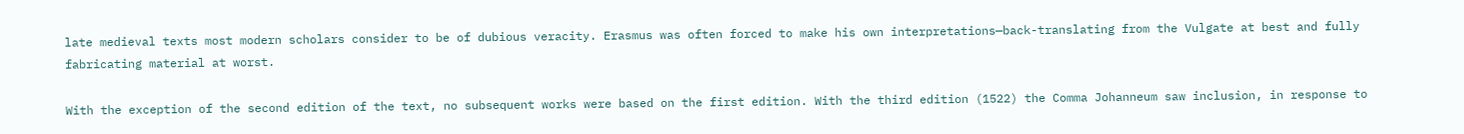late medieval texts most modern scholars consider to be of dubious veracity. Erasmus was often forced to make his own interpretations—back-translating from the Vulgate at best and fully fabricating material at worst.

With the exception of the second edition of the text, no subsequent works were based on the first edition. With the third edition (1522) the Comma Johanneum saw inclusion, in response to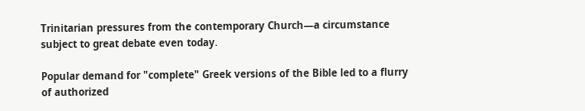Trinitarian pressures from the contemporary Church—a circumstance subject to great debate even today.

Popular demand for "complete" Greek versions of the Bible led to a flurry of authorized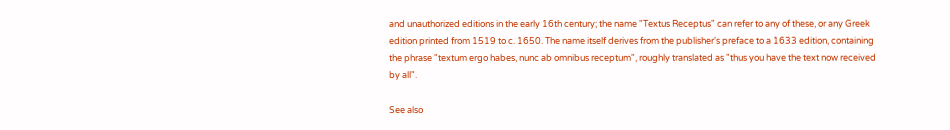and unauthorized editions in the early 16th century; the name "Textus Receptus" can refer to any of these, or any Greek edition printed from 1519 to c. 1650. The name itself derives from the publisher's preface to a 1633 edition, containing the phrase "textum ergo habes, nunc ab omnibus receptum", roughly translated as "thus you have the text now received by all".

See also